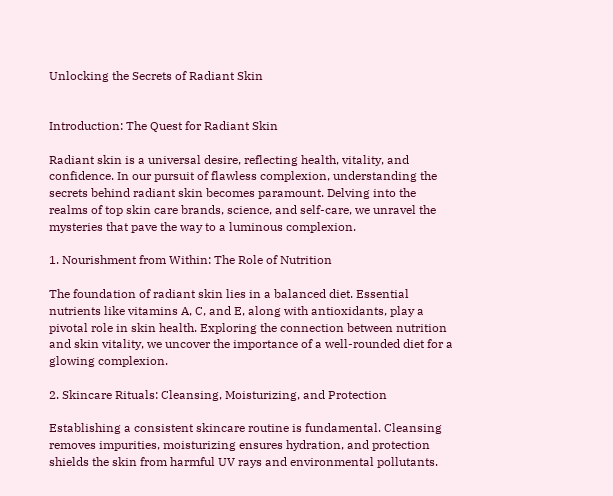Unlocking the Secrets of Radiant Skin


Introduction: The Quest for Radiant Skin

Radiant skin is a universal desire, reflecting health, vitality, and confidence. In our pursuit of flawless complexion, understanding the secrets behind radiant skin becomes paramount. Delving into the realms of top skin care brands, science, and self-care, we unravel the mysteries that pave the way to a luminous complexion.

1. Nourishment from Within: The Role of Nutrition

The foundation of radiant skin lies in a balanced diet. Essential nutrients like vitamins A, C, and E, along with antioxidants, play a pivotal role in skin health. Exploring the connection between nutrition and skin vitality, we uncover the importance of a well-rounded diet for a glowing complexion.

2. Skincare Rituals: Cleansing, Moisturizing, and Protection

Establishing a consistent skincare routine is fundamental. Cleansing removes impurities, moisturizing ensures hydration, and protection shields the skin from harmful UV rays and environmental pollutants.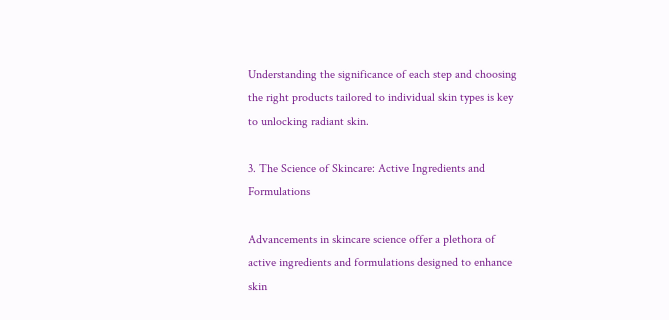Understanding the significance of each step and choosing the right products tailored to individual skin types is key to unlocking radiant skin.

3. The Science of Skincare: Active Ingredients and Formulations

Advancements in skincare science offer a plethora of active ingredients and formulations designed to enhance skin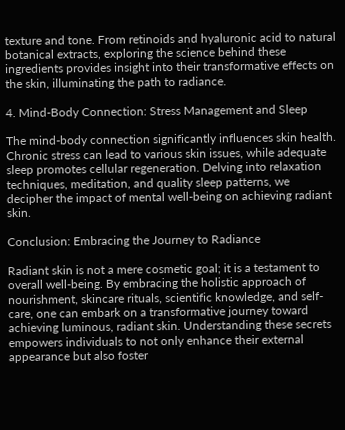texture and tone. From retinoids and hyaluronic acid to natural botanical extracts, exploring the science behind these ingredients provides insight into their transformative effects on the skin, illuminating the path to radiance.

4. Mind-Body Connection: Stress Management and Sleep

The mind-body connection significantly influences skin health. Chronic stress can lead to various skin issues, while adequate sleep promotes cellular regeneration. Delving into relaxation techniques, meditation, and quality sleep patterns, we decipher the impact of mental well-being on achieving radiant skin.

Conclusion: Embracing the Journey to Radiance

Radiant skin is not a mere cosmetic goal; it is a testament to overall well-being. By embracing the holistic approach of nourishment, skincare rituals, scientific knowledge, and self-care, one can embark on a transformative journey toward achieving luminous, radiant skin. Understanding these secrets empowers individuals to not only enhance their external appearance but also foster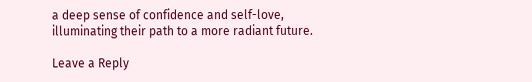a deep sense of confidence and self-love, illuminating their path to a more radiant future.

Leave a Reply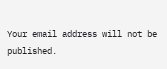Your email address will not be published.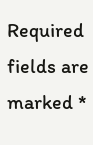Required fields are marked *